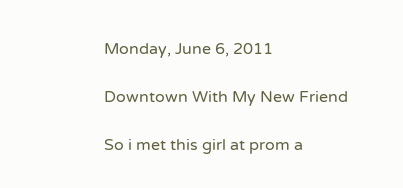Monday, June 6, 2011

Downtown With My New Friend

So i met this girl at prom a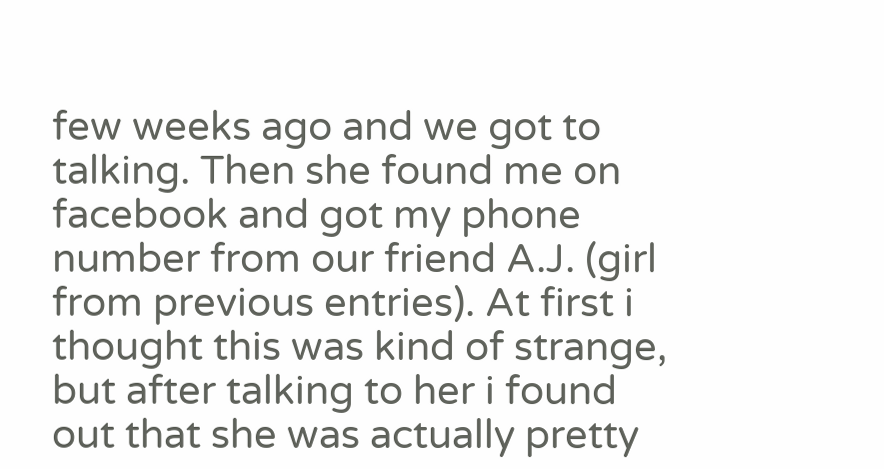few weeks ago and we got to talking. Then she found me on facebook and got my phone number from our friend A.J. (girl from previous entries). At first i thought this was kind of strange, but after talking to her i found out that she was actually pretty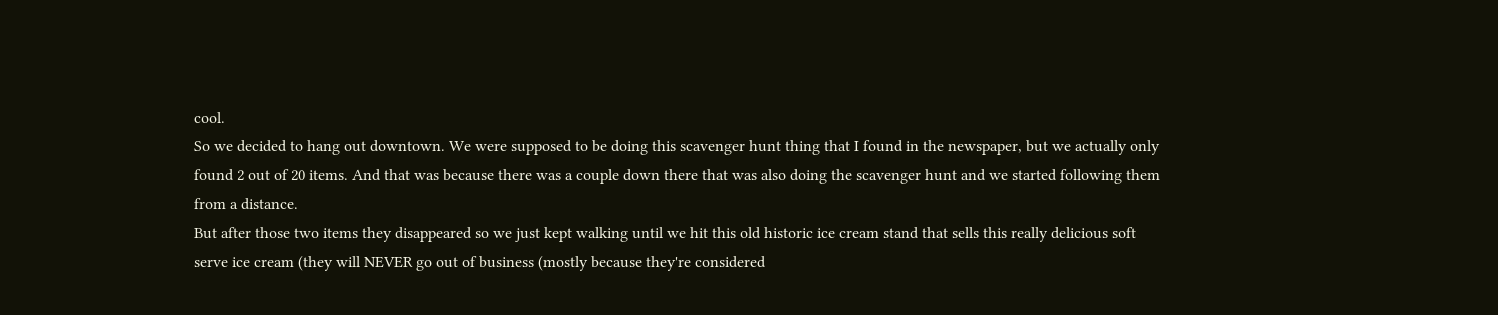cool.
So we decided to hang out downtown. We were supposed to be doing this scavenger hunt thing that I found in the newspaper, but we actually only found 2 out of 20 items. And that was because there was a couple down there that was also doing the scavenger hunt and we started following them from a distance.
But after those two items they disappeared so we just kept walking until we hit this old historic ice cream stand that sells this really delicious soft serve ice cream (they will NEVER go out of business (mostly because they're considered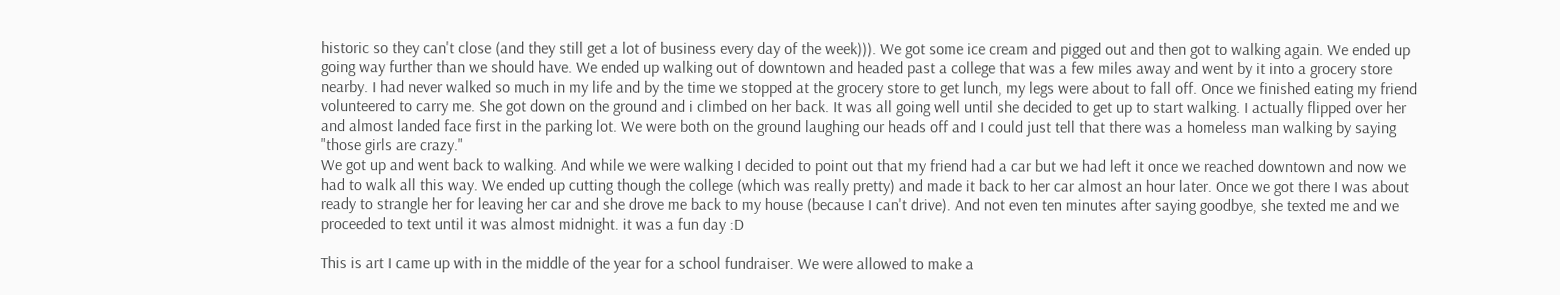historic so they can't close (and they still get a lot of business every day of the week))). We got some ice cream and pigged out and then got to walking again. We ended up going way further than we should have. We ended up walking out of downtown and headed past a college that was a few miles away and went by it into a grocery store nearby. I had never walked so much in my life and by the time we stopped at the grocery store to get lunch, my legs were about to fall off. Once we finished eating my friend volunteered to carry me. She got down on the ground and i climbed on her back. It was all going well until she decided to get up to start walking. I actually flipped over her and almost landed face first in the parking lot. We were both on the ground laughing our heads off and I could just tell that there was a homeless man walking by saying "those girls are crazy."
We got up and went back to walking. And while we were walking I decided to point out that my friend had a car but we had left it once we reached downtown and now we had to walk all this way. We ended up cutting though the college (which was really pretty) and made it back to her car almost an hour later. Once we got there I was about ready to strangle her for leaving her car and she drove me back to my house (because I can't drive). And not even ten minutes after saying goodbye, she texted me and we proceeded to text until it was almost midnight. it was a fun day :D

This is art I came up with in the middle of the year for a school fundraiser. We were allowed to make a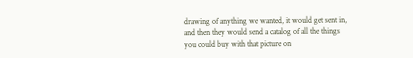drawing of anything we wanted, it would get sent in, and then they would send a catalog of all the things you could buy with that picture on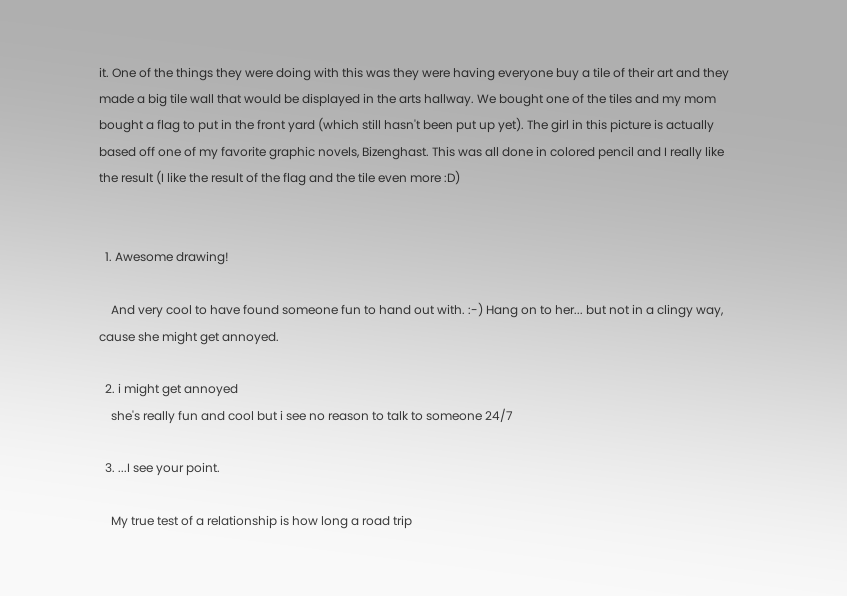it. One of the things they were doing with this was they were having everyone buy a tile of their art and they made a big tile wall that would be displayed in the arts hallway. We bought one of the tiles and my mom bought a flag to put in the front yard (which still hasn't been put up yet). The girl in this picture is actually based off one of my favorite graphic novels, Bizenghast. This was all done in colored pencil and I really like the result (I like the result of the flag and the tile even more :D)


  1. Awesome drawing!

    And very cool to have found someone fun to hand out with. :-) Hang on to her... but not in a clingy way, cause she might get annoyed.

  2. i might get annoyed
    she's really fun and cool but i see no reason to talk to someone 24/7

  3. ...I see your point.

    My true test of a relationship is how long a road trip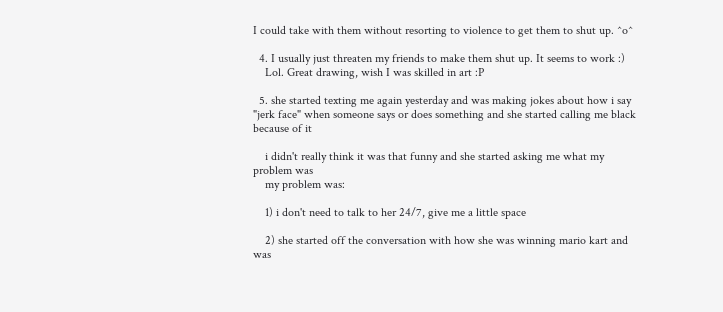I could take with them without resorting to violence to get them to shut up. ^o^

  4. I usually just threaten my friends to make them shut up. It seems to work :)
    Lol. Great drawing, wish I was skilled in art :P

  5. she started texting me again yesterday and was making jokes about how i say "jerk face" when someone says or does something and she started calling me black because of it

    i didn't really think it was that funny and she started asking me what my problem was
    my problem was:

    1) i don't need to talk to her 24/7, give me a little space

    2) she started off the conversation with how she was winning mario kart and was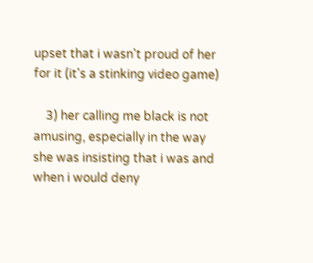upset that i wasn't proud of her for it (it's a stinking video game)

    3) her calling me black is not amusing, especially in the way she was insisting that i was and when i would deny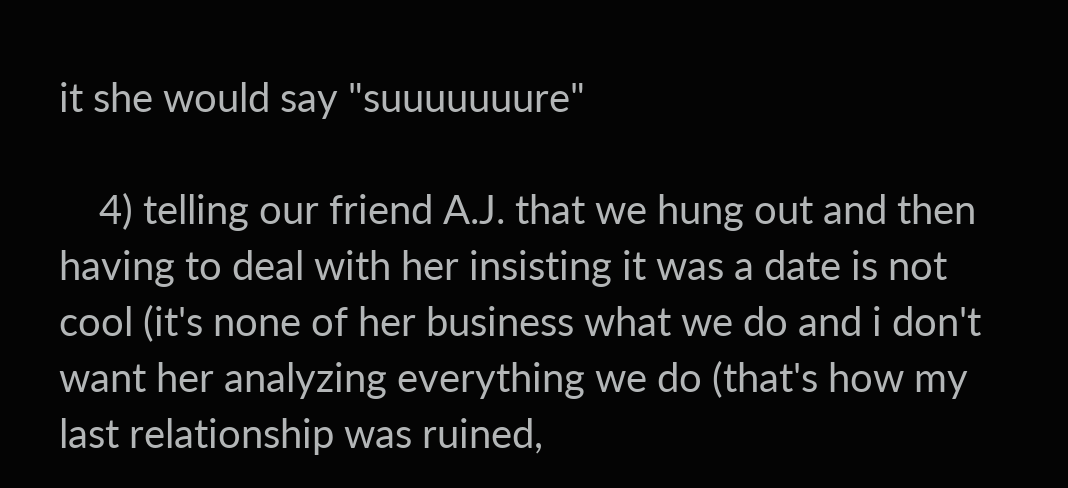it she would say "suuuuuuure"

    4) telling our friend A.J. that we hung out and then having to deal with her insisting it was a date is not cool (it's none of her business what we do and i don't want her analyzing everything we do (that's how my last relationship was ruined,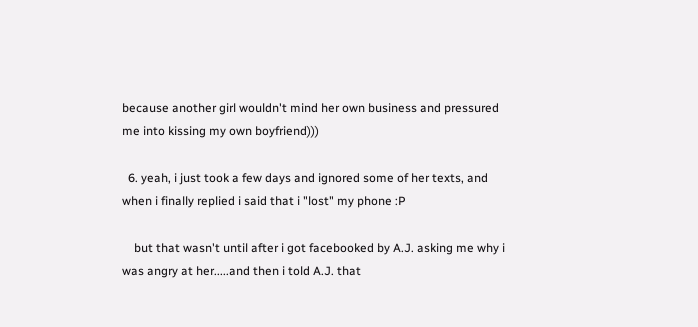because another girl wouldn't mind her own business and pressured me into kissing my own boyfriend)))

  6. yeah, i just took a few days and ignored some of her texts, and when i finally replied i said that i "lost" my phone :P

    but that wasn't until after i got facebooked by A.J. asking me why i was angry at her.....and then i told A.J. that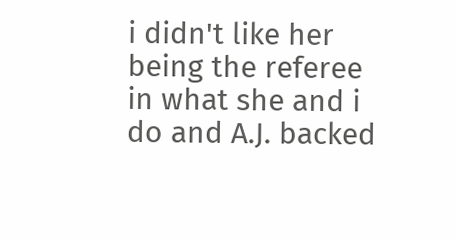i didn't like her being the referee in what she and i do and A.J. backed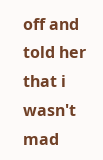off and told her that i wasn't mad